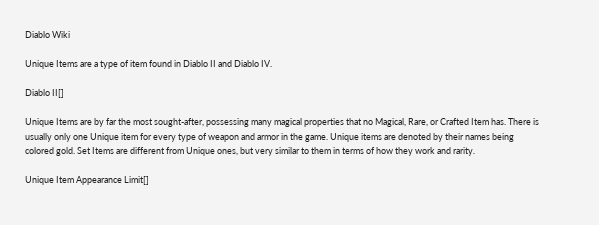Diablo Wiki

Unique Items are a type of item found in Diablo II and Diablo IV.

Diablo II[]

Unique Items are by far the most sought-after, possessing many magical properties that no Magical, Rare, or Crafted Item has. There is usually only one Unique item for every type of weapon and armor in the game. Unique items are denoted by their names being colored gold. Set Items are different from Unique ones, but very similar to them in terms of how they work and rarity.

Unique Item Appearance Limit[]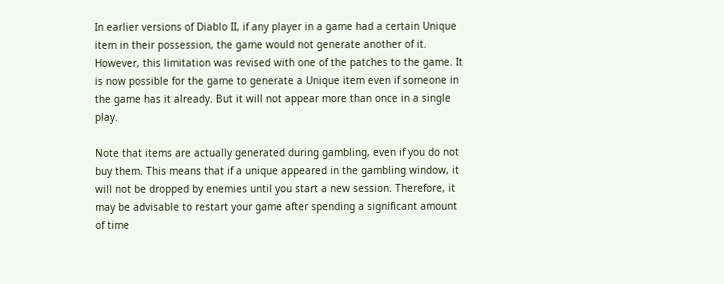In earlier versions of Diablo II, if any player in a game had a certain Unique item in their possession, the game would not generate another of it. However, this limitation was revised with one of the patches to the game. It is now possible for the game to generate a Unique item even if someone in the game has it already. But it will not appear more than once in a single play.

Note that items are actually generated during gambling, even if you do not buy them. This means that if a unique appeared in the gambling window, it will not be dropped by enemies until you start a new session. Therefore, it may be advisable to restart your game after spending a significant amount of time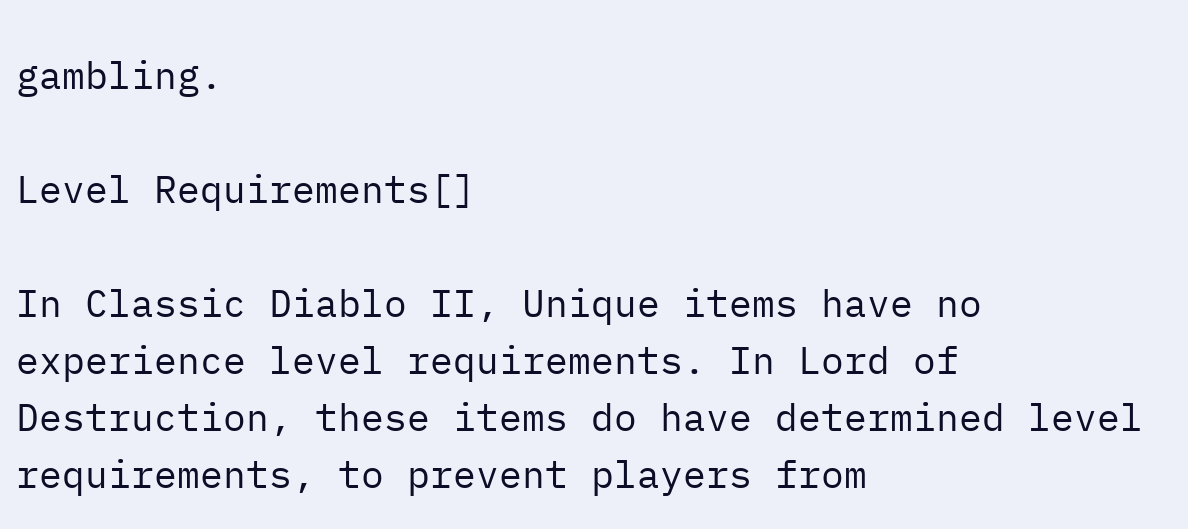gambling.

Level Requirements[]

In Classic Diablo II, Unique items have no experience level requirements. In Lord of Destruction, these items do have determined level requirements, to prevent players from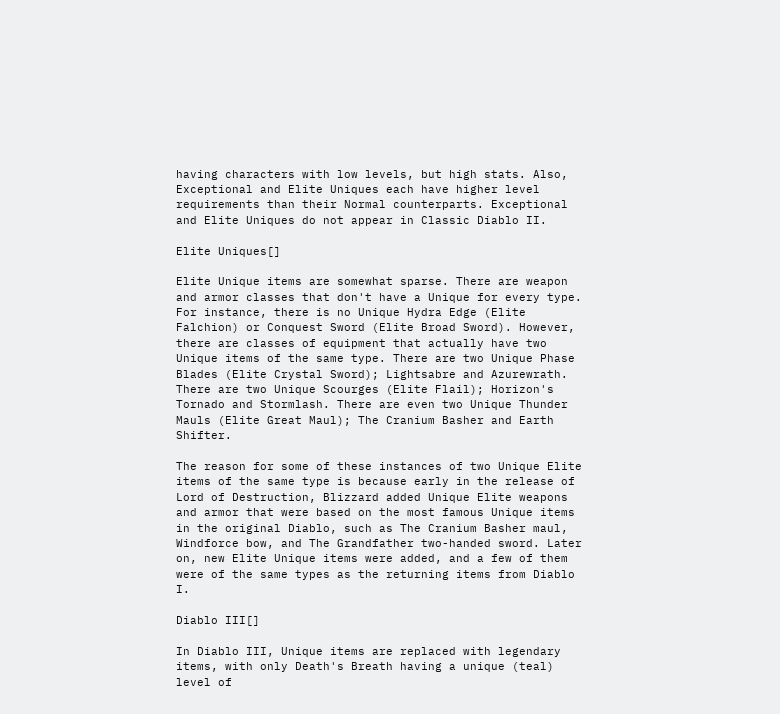having characters with low levels, but high stats. Also, Exceptional and Elite Uniques each have higher level requirements than their Normal counterparts. Exceptional and Elite Uniques do not appear in Classic Diablo II.

Elite Uniques[]

Elite Unique items are somewhat sparse. There are weapon and armor classes that don't have a Unique for every type. For instance, there is no Unique Hydra Edge (Elite Falchion) or Conquest Sword (Elite Broad Sword). However, there are classes of equipment that actually have two Unique items of the same type. There are two Unique Phase Blades (Elite Crystal Sword); Lightsabre and Azurewrath. There are two Unique Scourges (Elite Flail); Horizon's Tornado and Stormlash. There are even two Unique Thunder Mauls (Elite Great Maul); The Cranium Basher and Earth Shifter.

The reason for some of these instances of two Unique Elite items of the same type is because early in the release of Lord of Destruction, Blizzard added Unique Elite weapons and armor that were based on the most famous Unique items in the original Diablo, such as The Cranium Basher maul, Windforce bow, and The Grandfather two-handed sword. Later on, new Elite Unique items were added, and a few of them were of the same types as the returning items from Diablo I.

Diablo III[]

In Diablo III, Unique items are replaced with legendary items, with only Death's Breath having a unique (teal) level of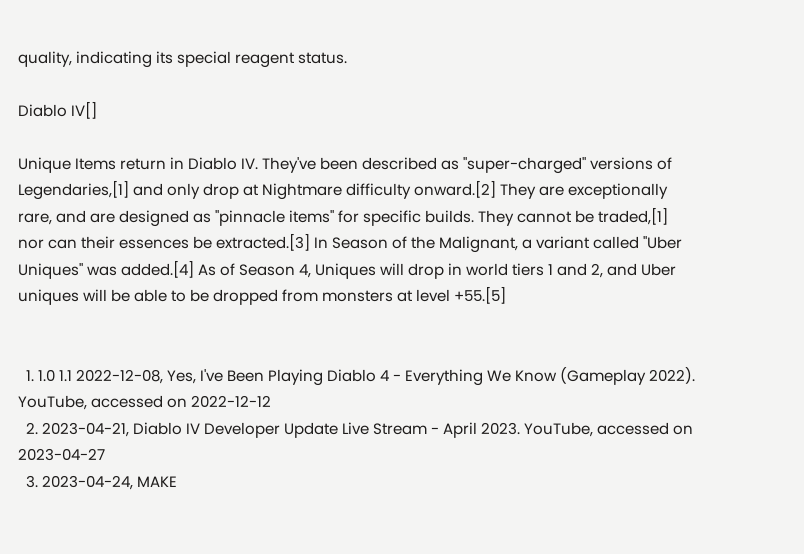quality, indicating its special reagent status.

Diablo IV[]

Unique Items return in Diablo IV. They've been described as "super-charged" versions of Legendaries,[1] and only drop at Nightmare difficulty onward.[2] They are exceptionally rare, and are designed as "pinnacle items" for specific builds. They cannot be traded,[1] nor can their essences be extracted.[3] In Season of the Malignant, a variant called "Uber Uniques" was added.[4] As of Season 4, Uniques will drop in world tiers 1 and 2, and Uber uniques will be able to be dropped from monsters at level +55.[5]


  1. 1.0 1.1 2022-12-08, Yes, I've Been Playing Diablo 4 - Everything We Know (Gameplay 2022). YouTube, accessed on 2022-12-12
  2. 2023-04-21, Diablo IV Developer Update Live Stream - April 2023. YouTube, accessed on 2023-04-27
  3. 2023-04-24, MAKE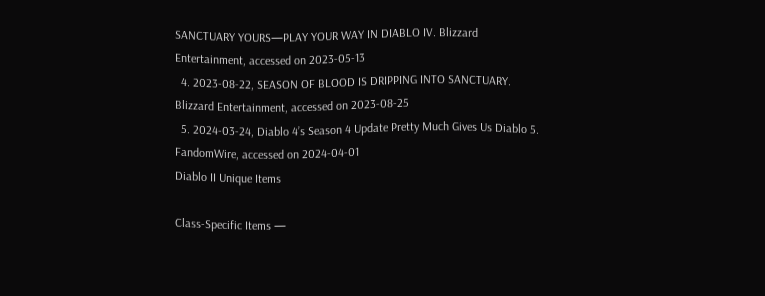SANCTUARY YOURS—PLAY YOUR WAY IN DIABLO IV. Blizzard Entertainment, accessed on 2023-05-13
  4. 2023-08-22, SEASON OF BLOOD IS DRIPPING INTO SANCTUARY. Blizzard Entertainment, accessed on 2023-08-25
  5. 2024-03-24, Diablo 4’s Season 4 Update Pretty Much Gives Us Diablo 5. FandomWire, accessed on 2024-04-01
Diablo II Unique Items

Class-Specific Items —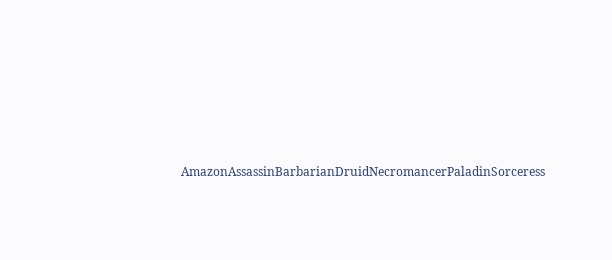AmazonAssassinBarbarianDruidNecromancerPaladinSorceress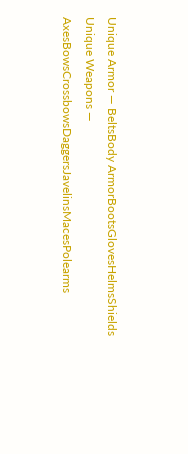Unique Armor — BeltsBody ArmorBootsGlovesHelmsShields
Unique Weapons — AxesBowsCrossbowsDaggersJavelinsMacesPolearms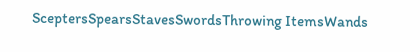SceptersSpearsStavesSwordsThrowing ItemsWands